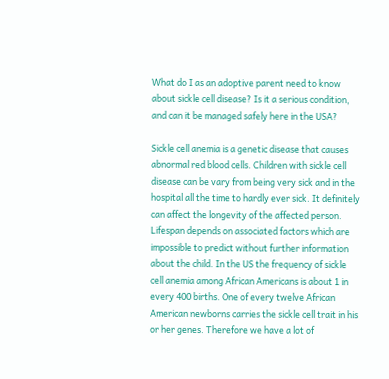What do I as an adoptive parent need to know about sickle cell disease? Is it a serious condition, and can it be managed safely here in the USA?

Sickle cell anemia is a genetic disease that causes abnormal red blood cells. Children with sickle cell disease can be vary from being very sick and in the hospital all the time to hardly ever sick. It definitely can affect the longevity of the affected person. Lifespan depends on associated factors which are impossible to predict without further information about the child. In the US the frequency of sickle cell anemia among African Americans is about 1 in every 400 births. One of every twelve African American newborns carries the sickle cell trait in his or her genes. Therefore we have a lot of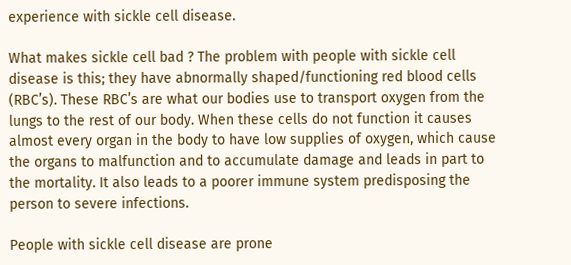experience with sickle cell disease.

What makes sickle cell bad ? The problem with people with sickle cell disease is this; they have abnormally shaped/functioning red blood cells (RBC’s). These RBC’s are what our bodies use to transport oxygen from the lungs to the rest of our body. When these cells do not function it causes almost every organ in the body to have low supplies of oxygen, which cause the organs to malfunction and to accumulate damage and leads in part to the mortality. It also leads to a poorer immune system predisposing the person to severe infections.

People with sickle cell disease are prone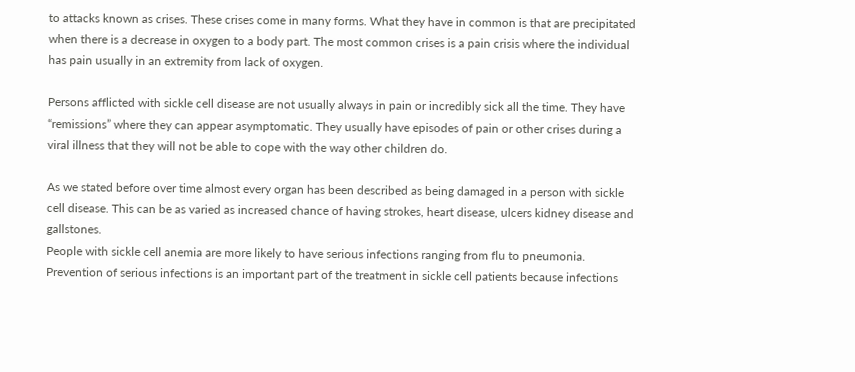to attacks known as crises. These crises come in many forms. What they have in common is that are precipitated when there is a decrease in oxygen to a body part. The most common crises is a pain crisis where the individual has pain usually in an extremity from lack of oxygen.

Persons afflicted with sickle cell disease are not usually always in pain or incredibly sick all the time. They have “remissions” where they can appear asymptomatic. They usually have episodes of pain or other crises during a viral illness that they will not be able to cope with the way other children do.

As we stated before over time almost every organ has been described as being damaged in a person with sickle cell disease. This can be as varied as increased chance of having strokes, heart disease, ulcers kidney disease and gallstones.
People with sickle cell anemia are more likely to have serious infections ranging from flu to pneumonia. Prevention of serious infections is an important part of the treatment in sickle cell patients because infections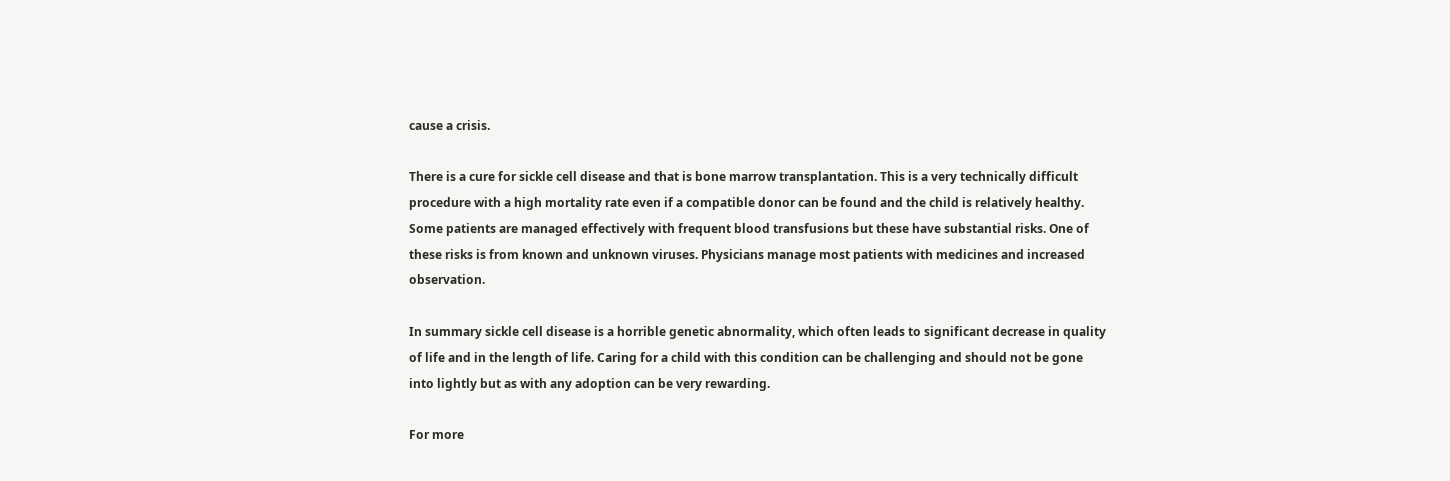cause a crisis.

There is a cure for sickle cell disease and that is bone marrow transplantation. This is a very technically difficult procedure with a high mortality rate even if a compatible donor can be found and the child is relatively healthy. Some patients are managed effectively with frequent blood transfusions but these have substantial risks. One of these risks is from known and unknown viruses. Physicians manage most patients with medicines and increased observation.

In summary sickle cell disease is a horrible genetic abnormality, which often leads to significant decrease in quality of life and in the length of life. Caring for a child with this condition can be challenging and should not be gone into lightly but as with any adoption can be very rewarding.

For more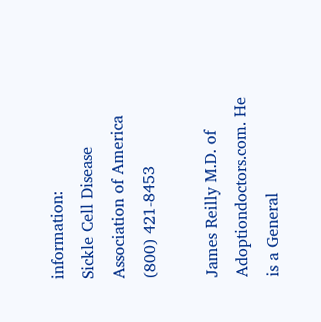information:
Sickle Cell Disease Association of America
(800) 421-8453

James Reilly M.D. of Adoptiondoctors.com. He is a General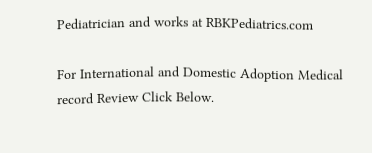Pediatrician and works at RBKPediatrics.com

For International and Domestic Adoption Medical record Review Click Below.